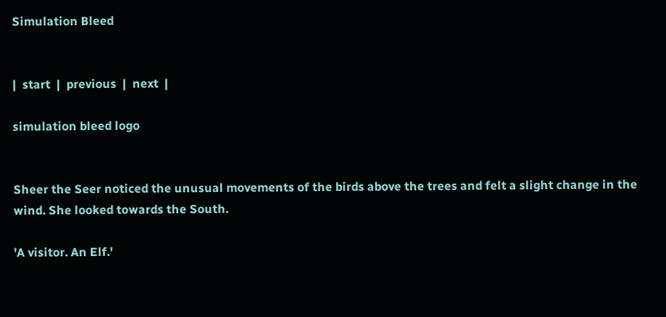Simulation Bleed


|  start  |  previous  |  next  |

simulation bleed logo


Sheer the Seer noticed the unusual movements of the birds above the trees and felt a slight change in the wind. She looked towards the South.

'A visitor. An Elf.'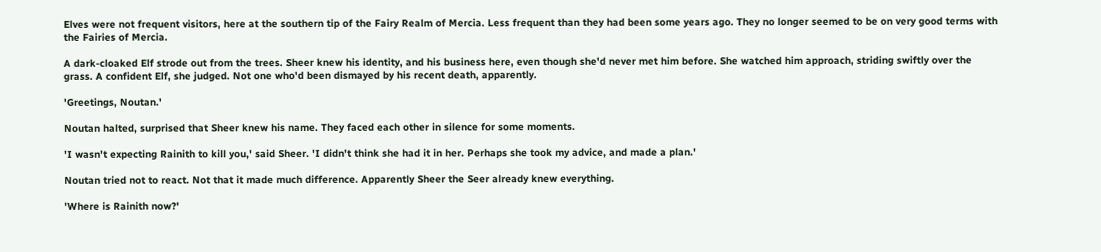Elves were not frequent visitors, here at the southern tip of the Fairy Realm of Mercia. Less frequent than they had been some years ago. They no longer seemed to be on very good terms with the Fairies of Mercia.

A dark-cloaked Elf strode out from the trees. Sheer knew his identity, and his business here, even though she'd never met him before. She watched him approach, striding swiftly over the grass. A confident Elf, she judged. Not one who'd been dismayed by his recent death, apparently.

'Greetings, Noutan.'

Noutan halted, surprised that Sheer knew his name. They faced each other in silence for some moments.

'I wasn't expecting Rainith to kill you,' said Sheer. 'I didn't think she had it in her. Perhaps she took my advice, and made a plan.'

Noutan tried not to react. Not that it made much difference. Apparently Sheer the Seer already knew everything.

'Where is Rainith now?'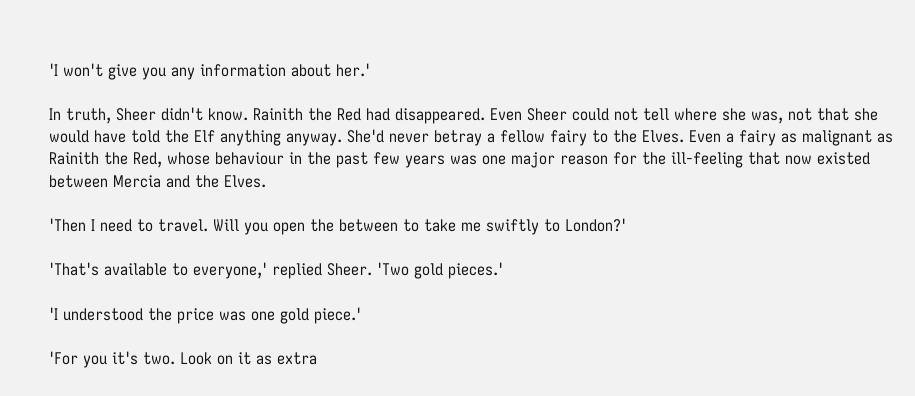'I won't give you any information about her.'

In truth, Sheer didn't know. Rainith the Red had disappeared. Even Sheer could not tell where she was, not that she would have told the Elf anything anyway. She'd never betray a fellow fairy to the Elves. Even a fairy as malignant as Rainith the Red, whose behaviour in the past few years was one major reason for the ill-feeling that now existed between Mercia and the Elves.

'Then I need to travel. Will you open the between to take me swiftly to London?'

'That's available to everyone,' replied Sheer. 'Two gold pieces.'

'I understood the price was one gold piece.'

'For you it's two. Look on it as extra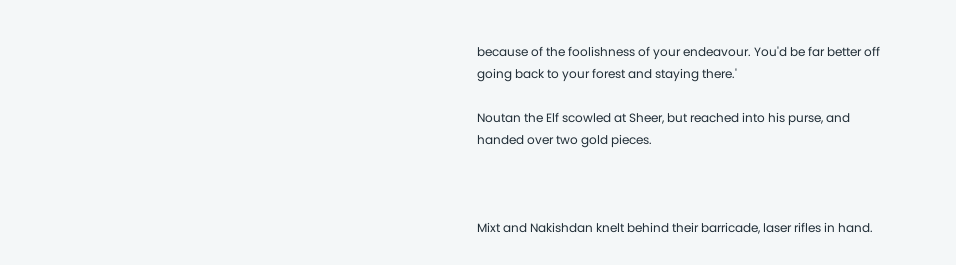because of the foolishness of your endeavour. You'd be far better off going back to your forest and staying there.'

Noutan the Elf scowled at Sheer, but reached into his purse, and handed over two gold pieces.



Mixt and Nakishdan knelt behind their barricade, laser rifles in hand.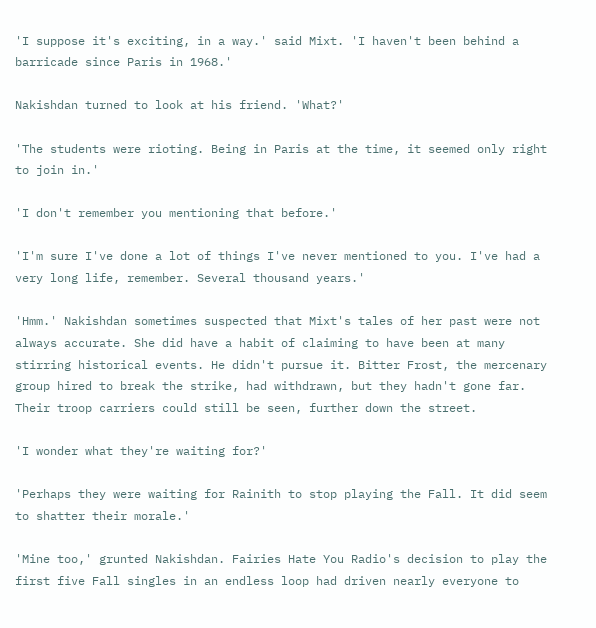'I suppose it's exciting, in a way.' said Mixt. 'I haven't been behind a barricade since Paris in 1968.'

Nakishdan turned to look at his friend. 'What?'

'The students were rioting. Being in Paris at the time, it seemed only right to join in.'

'I don't remember you mentioning that before.'

'I'm sure I've done a lot of things I've never mentioned to you. I've had a very long life, remember. Several thousand years.'

'Hmm.' Nakishdan sometimes suspected that Mixt's tales of her past were not always accurate. She did have a habit of claiming to have been at many stirring historical events. He didn't pursue it. Bitter Frost, the mercenary group hired to break the strike, had withdrawn, but they hadn't gone far. Their troop carriers could still be seen, further down the street.

'I wonder what they're waiting for?'

'Perhaps they were waiting for Rainith to stop playing the Fall. It did seem to shatter their morale.'

'Mine too,' grunted Nakishdan. Fairies Hate You Radio's decision to play the first five Fall singles in an endless loop had driven nearly everyone to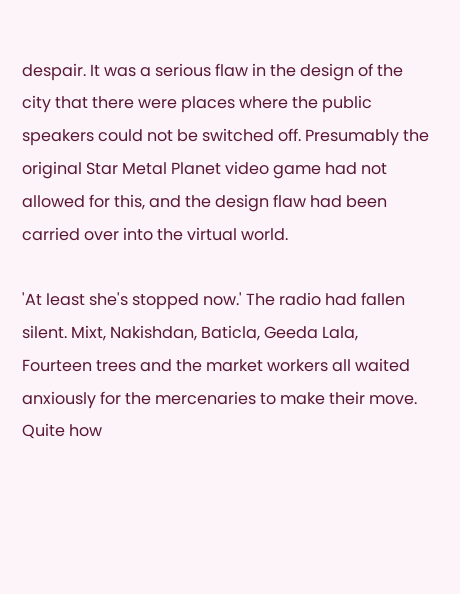despair. It was a serious flaw in the design of the city that there were places where the public speakers could not be switched off. Presumably the original Star Metal Planet video game had not allowed for this, and the design flaw had been carried over into the virtual world.

'At least she's stopped now.' The radio had fallen silent. Mixt, Nakishdan, Baticla, Geeda Lala, Fourteen trees and the market workers all waited anxiously for the mercenaries to make their move. Quite how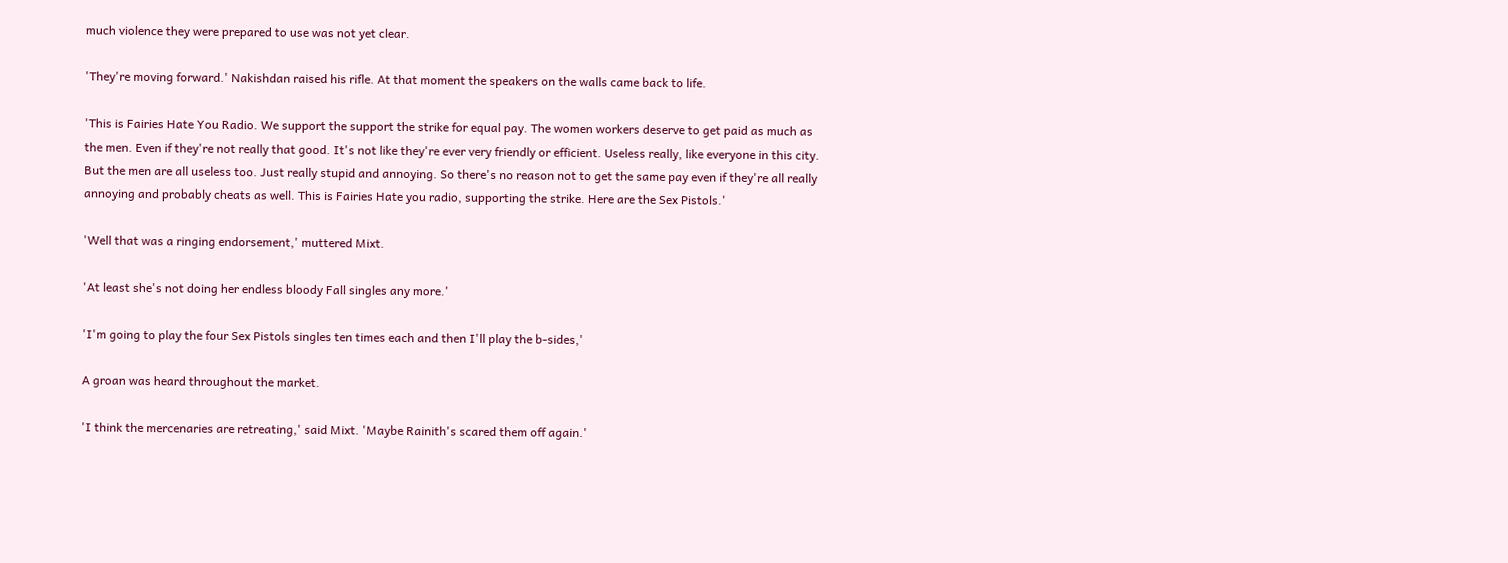much violence they were prepared to use was not yet clear.

'They're moving forward.' Nakishdan raised his rifle. At that moment the speakers on the walls came back to life.

'This is Fairies Hate You Radio. We support the support the strike for equal pay. The women workers deserve to get paid as much as the men. Even if they're not really that good. It's not like they're ever very friendly or efficient. Useless really, like everyone in this city. But the men are all useless too. Just really stupid and annoying. So there's no reason not to get the same pay even if they're all really annoying and probably cheats as well. This is Fairies Hate you radio, supporting the strike. Here are the Sex Pistols.'

'Well that was a ringing endorsement,' muttered Mixt.

'At least she's not doing her endless bloody Fall singles any more.'

'I'm going to play the four Sex Pistols singles ten times each and then I'll play the b-sides,'

A groan was heard throughout the market.

'I think the mercenaries are retreating,' said Mixt. 'Maybe Rainith's scared them off again.'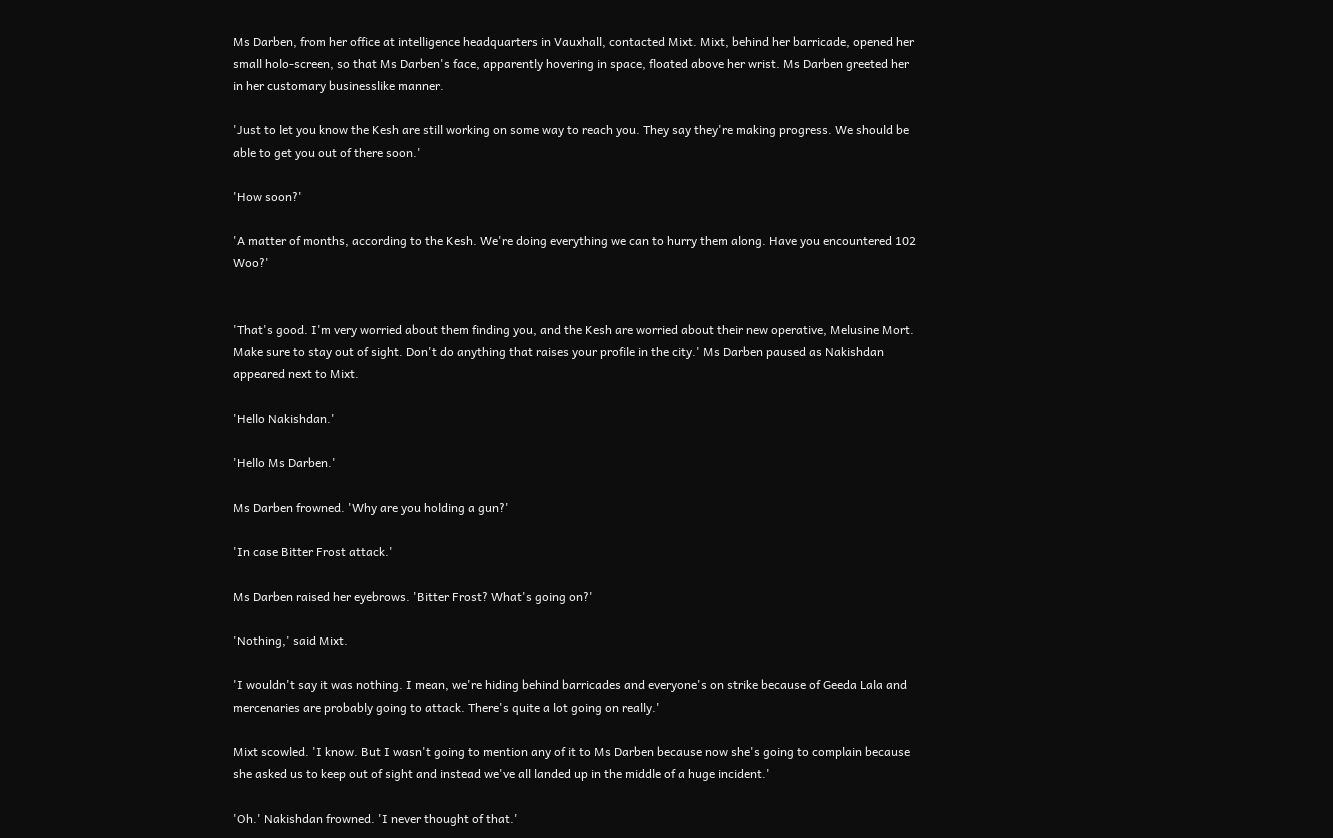Ms Darben, from her office at intelligence headquarters in Vauxhall, contacted Mixt. Mixt, behind her barricade, opened her small holo-screen, so that Ms Darben's face, apparently hovering in space, floated above her wrist. Ms Darben greeted her in her customary businesslike manner.

'Just to let you know the Kesh are still working on some way to reach you. They say they're making progress. We should be able to get you out of there soon.'

'How soon?'

'A matter of months, according to the Kesh. We're doing everything we can to hurry them along. Have you encountered 102 Woo?'


'That's good. I'm very worried about them finding you, and the Kesh are worried about their new operative, Melusine Mort. Make sure to stay out of sight. Don't do anything that raises your profile in the city.' Ms Darben paused as Nakishdan appeared next to Mixt.

'Hello Nakishdan.'

'Hello Ms Darben.'

Ms Darben frowned. 'Why are you holding a gun?'

'In case Bitter Frost attack.'

Ms Darben raised her eyebrows. 'Bitter Frost? What's going on?'

'Nothing,' said Mixt.

'I wouldn't say it was nothing. I mean, we're hiding behind barricades and everyone's on strike because of Geeda Lala and mercenaries are probably going to attack. There's quite a lot going on really.'

Mixt scowled. 'I know. But I wasn't going to mention any of it to Ms Darben because now she's going to complain because she asked us to keep out of sight and instead we've all landed up in the middle of a huge incident.'

'Oh.' Nakishdan frowned. 'I never thought of that.'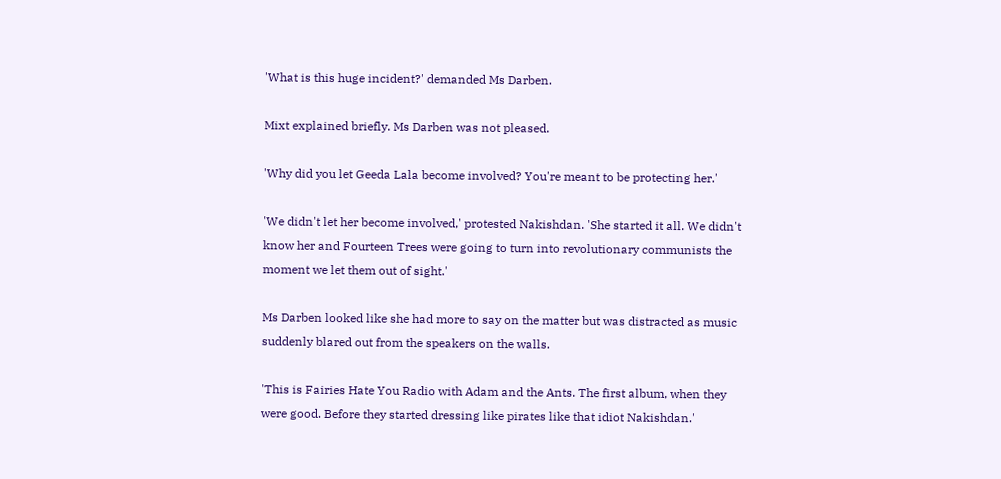'What is this huge incident?' demanded Ms Darben.

Mixt explained briefly. Ms Darben was not pleased.

'Why did you let Geeda Lala become involved? You're meant to be protecting her.'

'We didn't let her become involved,' protested Nakishdan. 'She started it all. We didn't know her and Fourteen Trees were going to turn into revolutionary communists the moment we let them out of sight.'

Ms Darben looked like she had more to say on the matter but was distracted as music suddenly blared out from the speakers on the walls.

'This is Fairies Hate You Radio with Adam and the Ants. The first album, when they were good. Before they started dressing like pirates like that idiot Nakishdan.'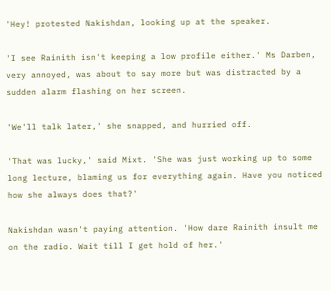'Hey! protested Nakishdan, looking up at the speaker.

'I see Rainith isn't keeping a low profile either.' Ms Darben, very annoyed, was about to say more but was distracted by a sudden alarm flashing on her screen.

'We'll talk later,' she snapped, and hurried off.

'That was lucky,' said Mixt. 'She was just working up to some long lecture, blaming us for everything again. Have you noticed how she always does that?'

Nakishdan wasn't paying attention. 'How dare Rainith insult me on the radio. Wait till I get hold of her.'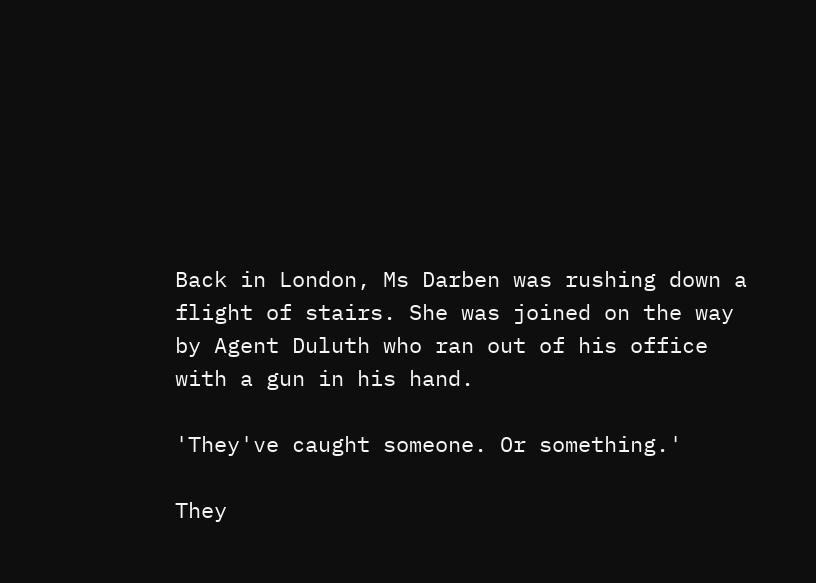Back in London, Ms Darben was rushing down a flight of stairs. She was joined on the way by Agent Duluth who ran out of his office with a gun in his hand.

'They've caught someone. Or something.'

They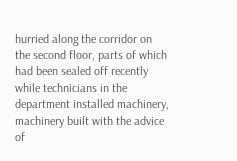hurried along the corridor on the second floor, parts of which had been sealed off recently while technicians in the department installed machinery, machinery built with the advice of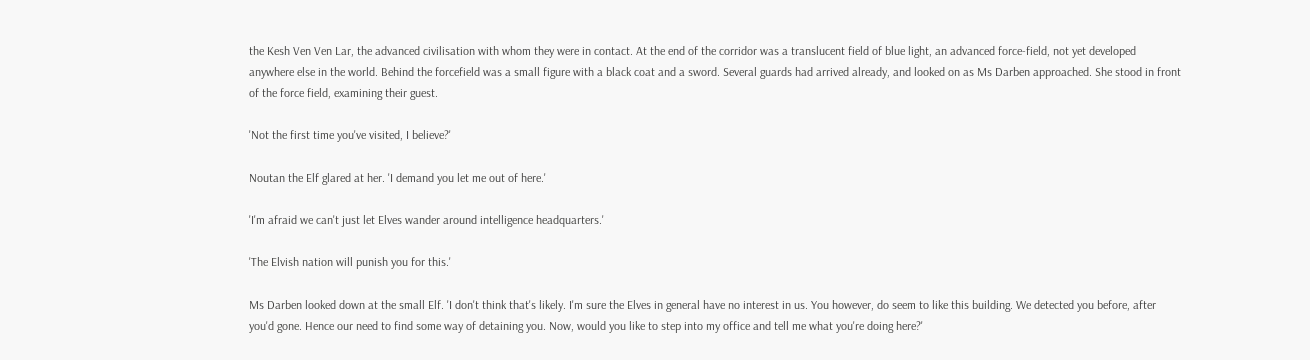the Kesh Ven Ven Lar, the advanced civilisation with whom they were in contact. At the end of the corridor was a translucent field of blue light, an advanced force-field, not yet developed anywhere else in the world. Behind the forcefield was a small figure with a black coat and a sword. Several guards had arrived already, and looked on as Ms Darben approached. She stood in front of the force field, examining their guest.

'Not the first time you've visited, I believe?'

Noutan the Elf glared at her. 'I demand you let me out of here.'

'I'm afraid we can't just let Elves wander around intelligence headquarters.'

'The Elvish nation will punish you for this.'

Ms Darben looked down at the small Elf. 'I don't think that's likely. I'm sure the Elves in general have no interest in us. You however, do seem to like this building. We detected you before, after you'd gone. Hence our need to find some way of detaining you. Now, would you like to step into my office and tell me what you're doing here?'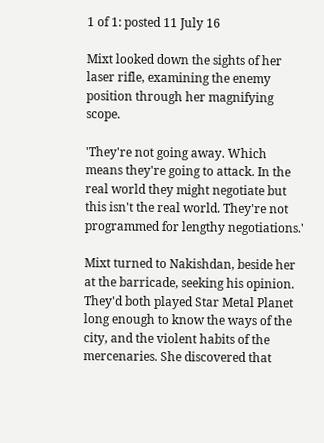1 of 1: posted 11 July 16

Mixt looked down the sights of her laser rifle, examining the enemy position through her magnifying scope.

'They're not going away. Which means they're going to attack. In the real world they might negotiate but this isn't the real world. They're not programmed for lengthy negotiations.'

Mixt turned to Nakishdan, beside her at the barricade, seeking his opinion. They'd both played Star Metal Planet long enough to know the ways of the city, and the violent habits of the mercenaries. She discovered that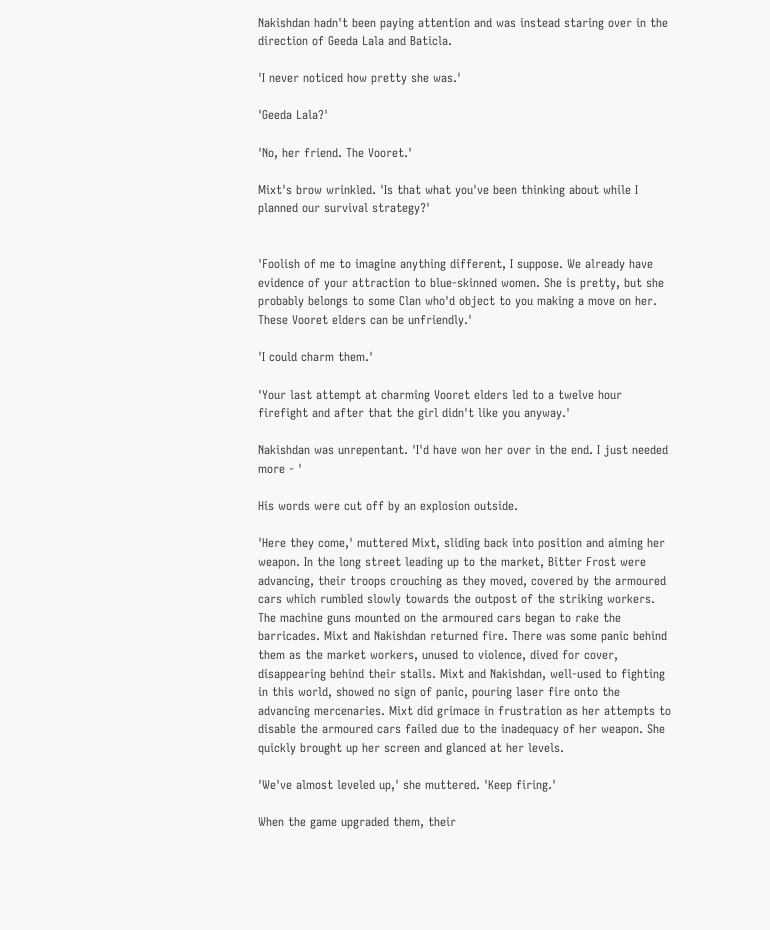Nakishdan hadn't been paying attention and was instead staring over in the direction of Geeda Lala and Baticla.

'I never noticed how pretty she was.'

'Geeda Lala?'

'No, her friend. The Vooret.'

Mixt's brow wrinkled. 'Is that what you've been thinking about while I planned our survival strategy?'


'Foolish of me to imagine anything different, I suppose. We already have evidence of your attraction to blue-skinned women. She is pretty, but she probably belongs to some Clan who'd object to you making a move on her. These Vooret elders can be unfriendly.'

'I could charm them.'

'Your last attempt at charming Vooret elders led to a twelve hour firefight and after that the girl didn't like you anyway.'

Nakishdan was unrepentant. 'I'd have won her over in the end. I just needed more - '

His words were cut off by an explosion outside.

'Here they come,' muttered Mixt, sliding back into position and aiming her weapon. In the long street leading up to the market, Bitter Frost were advancing, their troops crouching as they moved, covered by the armoured cars which rumbled slowly towards the outpost of the striking workers. The machine guns mounted on the armoured cars began to rake the barricades. Mixt and Nakishdan returned fire. There was some panic behind them as the market workers, unused to violence, dived for cover, disappearing behind their stalls. Mixt and Nakishdan, well-used to fighting in this world, showed no sign of panic, pouring laser fire onto the advancing mercenaries. Mixt did grimace in frustration as her attempts to disable the armoured cars failed due to the inadequacy of her weapon. She quickly brought up her screen and glanced at her levels.

'We've almost leveled up,' she muttered. 'Keep firing.'

When the game upgraded them, their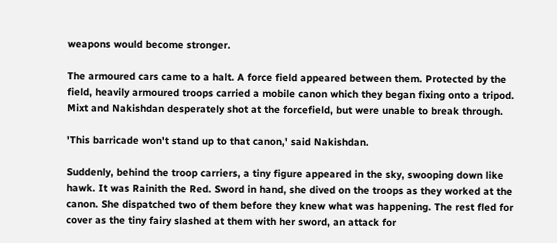weapons would become stronger.

The armoured cars came to a halt. A force field appeared between them. Protected by the field, heavily armoured troops carried a mobile canon which they began fixing onto a tripod. Mixt and Nakishdan desperately shot at the forcefield, but were unable to break through.

'This barricade won't stand up to that canon,' said Nakishdan.

Suddenly, behind the troop carriers, a tiny figure appeared in the sky, swooping down like hawk. It was Rainith the Red. Sword in hand, she dived on the troops as they worked at the canon. She dispatched two of them before they knew what was happening. The rest fled for cover as the tiny fairy slashed at them with her sword, an attack for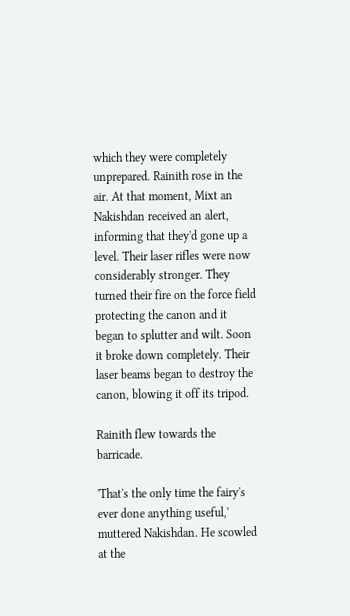which they were completely unprepared. Rainith rose in the air. At that moment, Mixt an Nakishdan received an alert, informing that they'd gone up a level. Their laser rifles were now considerably stronger. They turned their fire on the force field protecting the canon and it began to splutter and wilt. Soon it broke down completely. Their laser beams began to destroy the canon, blowing it off its tripod.

Rainith flew towards the barricade.

'That's the only time the fairy's ever done anything useful,' muttered Nakishdan. He scowled at the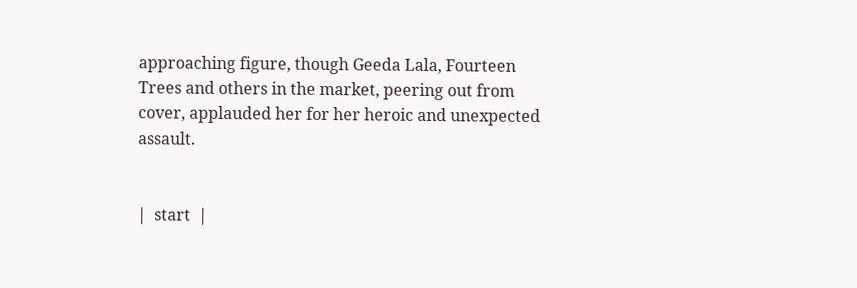approaching figure, though Geeda Lala, Fourteen Trees and others in the market, peering out from cover, applauded her for her heroic and unexpected assault.


|  start  |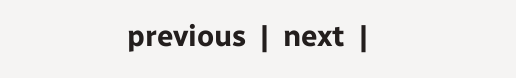previous  |  next  |